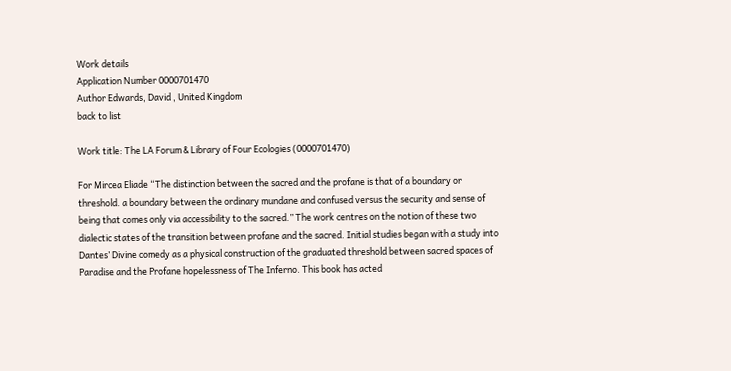Work details
Application Number 0000701470
Author Edwards, David , United Kingdom
back to list

Work title: The LA Forum & Library of Four Ecologies (0000701470)

For Mircea Eliade “The distinction between the sacred and the profane is that of a boundary or threshold. a boundary between the ordinary mundane and confused versus the security and sense of being that comes only via accessibility to the sacred.” The work centres on the notion of these two dialectic states of the transition between profane and the sacred. Initial studies began with a study into Dantes’ Divine comedy as a physical construction of the graduated threshold between sacred spaces of Paradise and the Profane hopelessness of The Inferno. This book has acted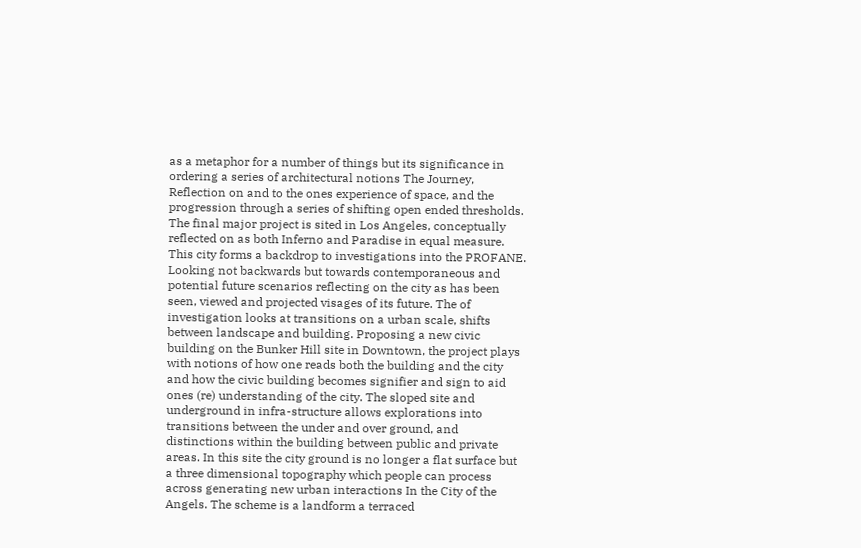as a metaphor for a number of things but its significance in ordering a series of architectural notions The Journey, Reflection on and to the ones experience of space, and the progression through a series of shifting open ended thresholds. The final major project is sited in Los Angeles, conceptually reflected on as both Inferno and Paradise in equal measure. This city forms a backdrop to investigations into the PROFANE. Looking not backwards but towards contemporaneous and potential future scenarios reflecting on the city as has been seen, viewed and projected visages of its future. The of investigation looks at transitions on a urban scale, shifts between landscape and building. Proposing a new civic building on the Bunker Hill site in Downtown, the project plays with notions of how one reads both the building and the city and how the civic building becomes signifier and sign to aid ones (re) understanding of the city. The sloped site and underground in infra-structure allows explorations into transitions between the under and over ground, and distinctions within the building between public and private areas. In this site the city ground is no longer a flat surface but a three dimensional topography which people can process across generating new urban interactions In the City of the Angels. The scheme is a landform a terraced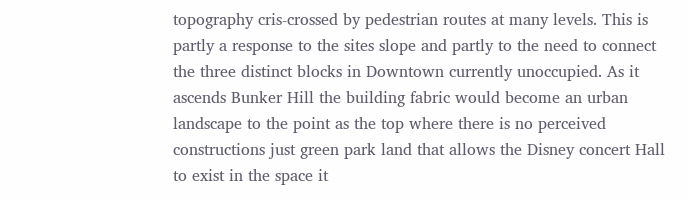topography cris-crossed by pedestrian routes at many levels. This is partly a response to the sites slope and partly to the need to connect the three distinct blocks in Downtown currently unoccupied. As it ascends Bunker Hill the building fabric would become an urban landscape to the point as the top where there is no perceived constructions just green park land that allows the Disney concert Hall to exist in the space it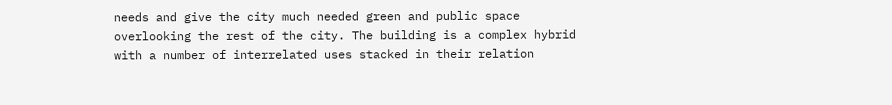needs and give the city much needed green and public space overlooking the rest of the city. The building is a complex hybrid with a number of interrelated uses stacked in their relation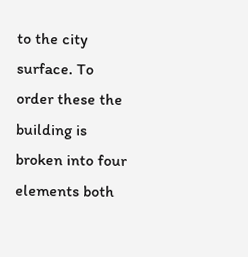to the city surface. To order these the building is broken into four elements both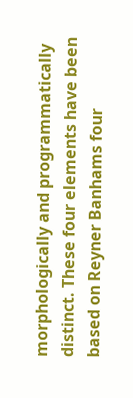morphologically and programmatically distinct. These four elements have been based on Reyner Banhams four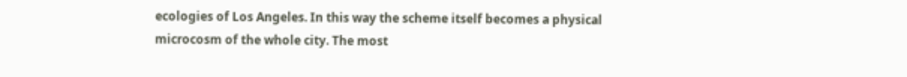ecologies of Los Angeles. In this way the scheme itself becomes a physical microcosm of the whole city. The most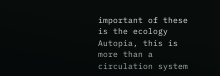important of these is the ecology Autopia, this is more than a circulation system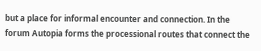but a place for informal encounter and connection. In the forum Autopia forms the processional routes that connect the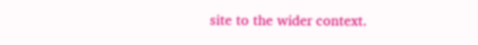site to the wider context.